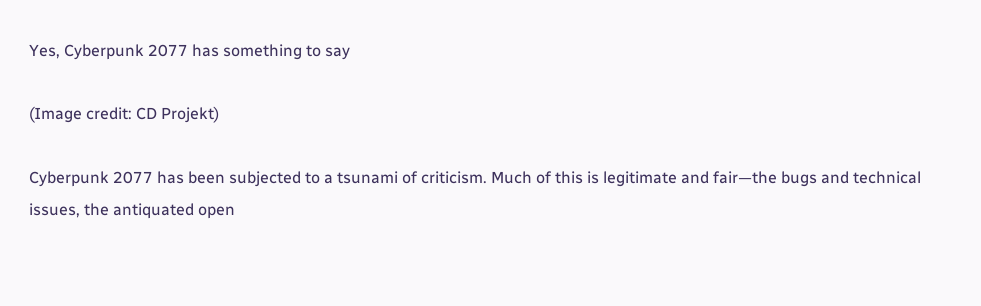Yes, Cyberpunk 2077 has something to say

(Image credit: CD Projekt)

Cyberpunk 2077 has been subjected to a tsunami of criticism. Much of this is legitimate and fair—the bugs and technical issues, the antiquated open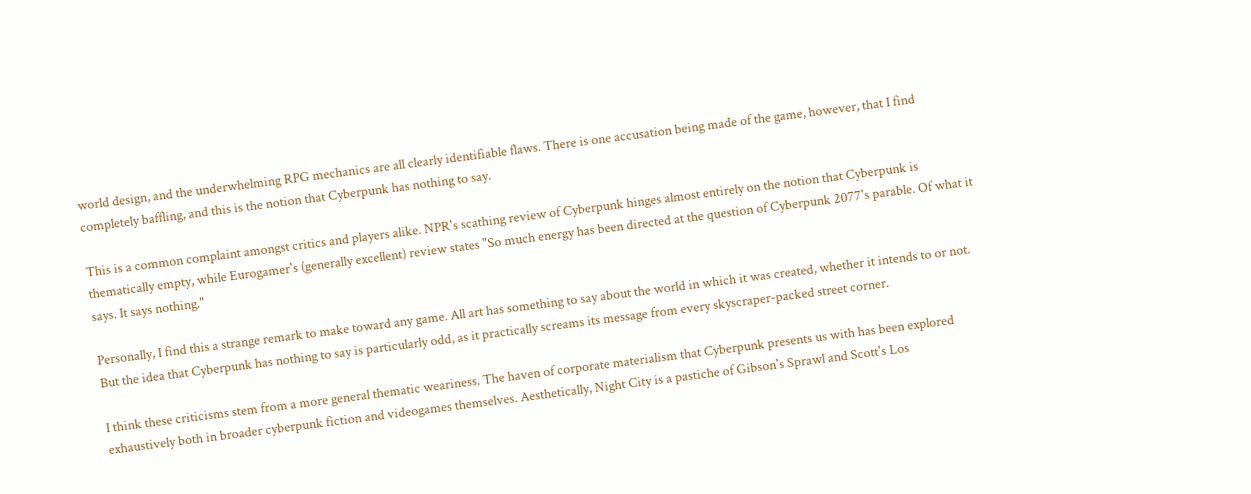world design, and the underwhelming RPG mechanics are all clearly identifiable flaws. There is one accusation being made of the game, however, that I find completely baffling, and this is the notion that Cyberpunk has nothing to say.

This is a common complaint amongst critics and players alike. NPR's scathing review of Cyberpunk hinges almost entirely on the notion that Cyberpunk is thematically empty, while Eurogamer's (generally excellent) review states "So much energy has been directed at the question of Cyberpunk 2077's parable. Of what it says. It says nothing."

Personally, I find this a strange remark to make toward any game. All art has something to say about the world in which it was created, whether it intends to or not. But the idea that Cyberpunk has nothing to say is particularly odd, as it practically screams its message from every skyscraper-packed street corner.

I think these criticisms stem from a more general thematic weariness. The haven of corporate materialism that Cyberpunk presents us with has been explored exhaustively both in broader cyberpunk fiction and videogames themselves. Aesthetically, Night City is a pastiche of Gibson's Sprawl and Scott's Los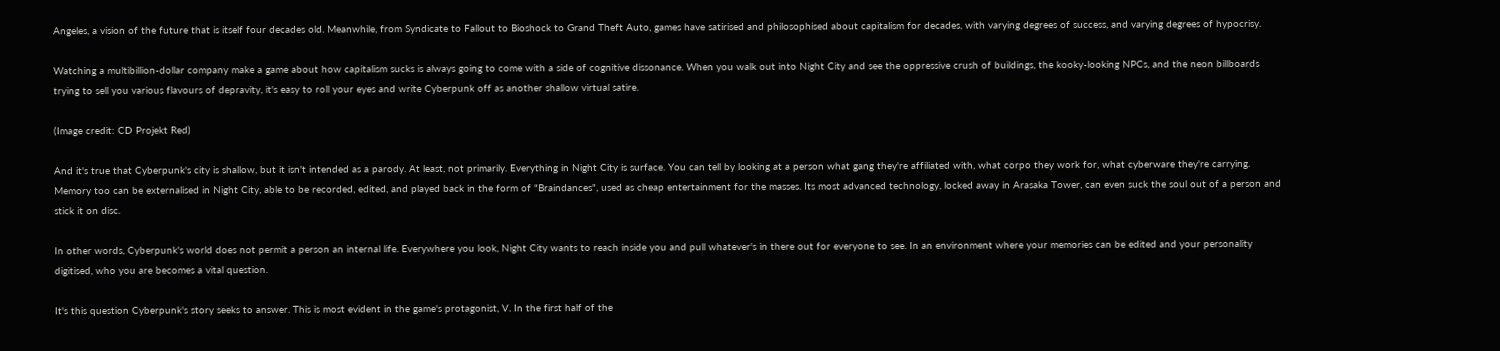Angeles, a vision of the future that is itself four decades old. Meanwhile, from Syndicate to Fallout to Bioshock to Grand Theft Auto, games have satirised and philosophised about capitalism for decades, with varying degrees of success, and varying degrees of hypocrisy.

Watching a multibillion-dollar company make a game about how capitalism sucks is always going to come with a side of cognitive dissonance. When you walk out into Night City and see the oppressive crush of buildings, the kooky-looking NPCs, and the neon billboards trying to sell you various flavours of depravity, it's easy to roll your eyes and write Cyberpunk off as another shallow virtual satire.

(Image credit: CD Projekt Red)

And it's true that Cyberpunk's city is shallow, but it isn't intended as a parody. At least, not primarily. Everything in Night City is surface. You can tell by looking at a person what gang they're affiliated with, what corpo they work for, what cyberware they're carrying. Memory too can be externalised in Night City, able to be recorded, edited, and played back in the form of "Braindances", used as cheap entertainment for the masses. Its most advanced technology, locked away in Arasaka Tower, can even suck the soul out of a person and stick it on disc.

In other words, Cyberpunk's world does not permit a person an internal life. Everywhere you look, Night City wants to reach inside you and pull whatever's in there out for everyone to see. In an environment where your memories can be edited and your personality digitised, who you are becomes a vital question.

It's this question Cyberpunk's story seeks to answer. This is most evident in the game's protagonist, V. In the first half of the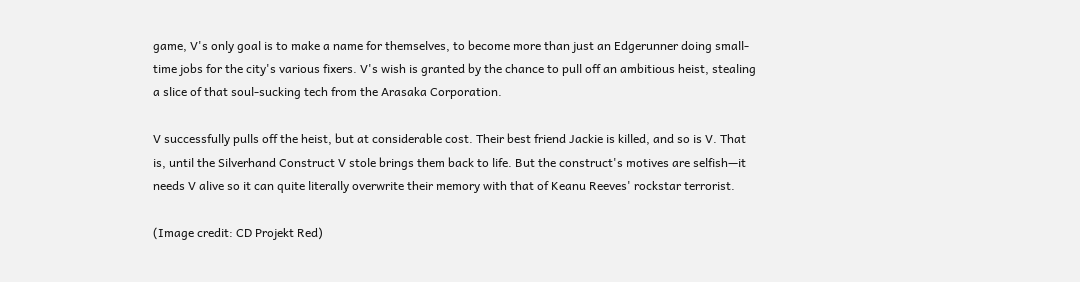game, V's only goal is to make a name for themselves, to become more than just an Edgerunner doing small-time jobs for the city's various fixers. V's wish is granted by the chance to pull off an ambitious heist, stealing a slice of that soul-sucking tech from the Arasaka Corporation.

V successfully pulls off the heist, but at considerable cost. Their best friend Jackie is killed, and so is V. That is, until the Silverhand Construct V stole brings them back to life. But the construct's motives are selfish—it needs V alive so it can quite literally overwrite their memory with that of Keanu Reeves' rockstar terrorist.

(Image credit: CD Projekt Red)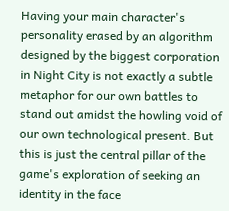Having your main character's personality erased by an algorithm designed by the biggest corporation in Night City is not exactly a subtle metaphor for our own battles to stand out amidst the howling void of our own technological present. But this is just the central pillar of the game's exploration of seeking an identity in the face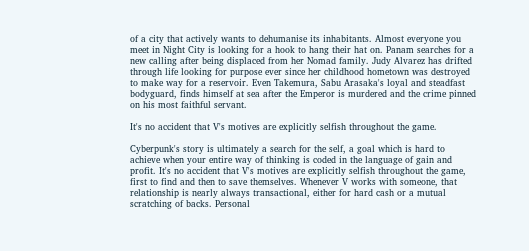of a city that actively wants to dehumanise its inhabitants. Almost everyone you meet in Night City is looking for a hook to hang their hat on. Panam searches for a new calling after being displaced from her Nomad family. Judy Alvarez has drifted through life looking for purpose ever since her childhood hometown was destroyed to make way for a reservoir. Even Takemura, Sabu Arasaka's loyal and steadfast bodyguard, finds himself at sea after the Emperor is murdered and the crime pinned on his most faithful servant.

It's no accident that V's motives are explicitly selfish throughout the game.

Cyberpunk's story is ultimately a search for the self, a goal which is hard to achieve when your entire way of thinking is coded in the language of gain and profit. It's no accident that V's motives are explicitly selfish throughout the game, first to find and then to save themselves. Whenever V works with someone, that relationship is nearly always transactional, either for hard cash or a mutual scratching of backs. Personal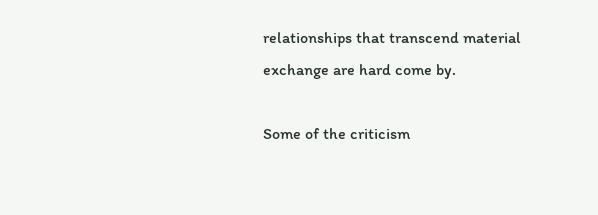relationships that transcend material exchange are hard come by.

Some of the criticism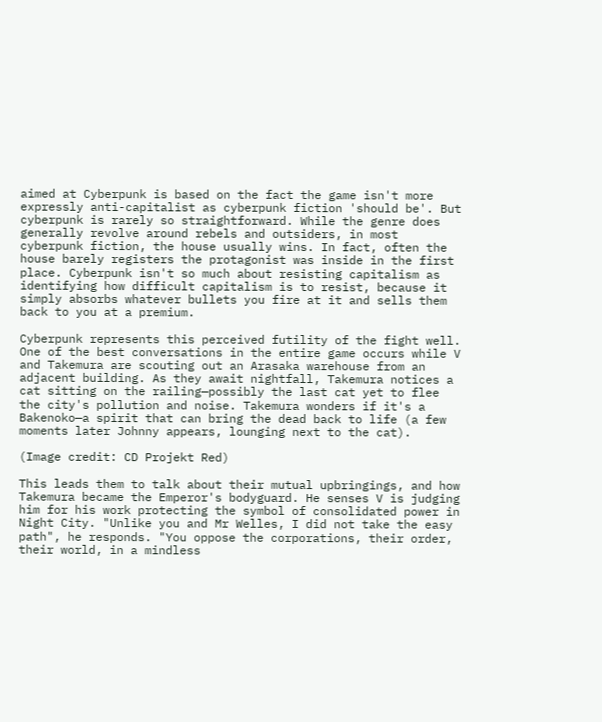aimed at Cyberpunk is based on the fact the game isn't more expressly anti-capitalist as cyberpunk fiction 'should be'. But cyberpunk is rarely so straightforward. While the genre does generally revolve around rebels and outsiders, in most cyberpunk fiction, the house usually wins. In fact, often the house barely registers the protagonist was inside in the first place. Cyberpunk isn't so much about resisting capitalism as identifying how difficult capitalism is to resist, because it simply absorbs whatever bullets you fire at it and sells them back to you at a premium.

Cyberpunk represents this perceived futility of the fight well. One of the best conversations in the entire game occurs while V and Takemura are scouting out an Arasaka warehouse from an adjacent building. As they await nightfall, Takemura notices a cat sitting on the railing—possibly the last cat yet to flee the city's pollution and noise. Takemura wonders if it's a Bakenoko—a spirit that can bring the dead back to life (a few moments later Johnny appears, lounging next to the cat).

(Image credit: CD Projekt Red)

This leads them to talk about their mutual upbringings, and how Takemura became the Emperor's bodyguard. He senses V is judging him for his work protecting the symbol of consolidated power in Night City. "Unlike you and Mr Welles, I did not take the easy path", he responds. "You oppose the corporations, their order, their world, in a mindless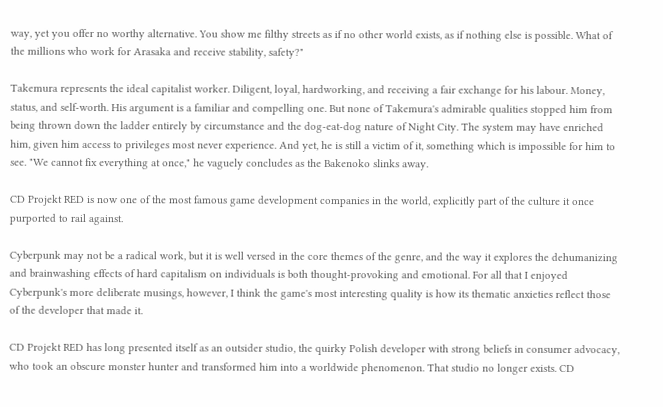way, yet you offer no worthy alternative. You show me filthy streets as if no other world exists, as if nothing else is possible. What of the millions who work for Arasaka and receive stability, safety?"

Takemura represents the ideal capitalist worker. Diligent, loyal, hardworking, and receiving a fair exchange for his labour. Money, status, and self-worth. His argument is a familiar and compelling one. But none of Takemura's admirable qualities stopped him from being thrown down the ladder entirely by circumstance and the dog-eat-dog nature of Night City. The system may have enriched him, given him access to privileges most never experience. And yet, he is still a victim of it, something which is impossible for him to see. "We cannot fix everything at once," he vaguely concludes as the Bakenoko slinks away.

CD Projekt RED is now one of the most famous game development companies in the world, explicitly part of the culture it once purported to rail against.

Cyberpunk may not be a radical work, but it is well versed in the core themes of the genre, and the way it explores the dehumanizing and brainwashing effects of hard capitalism on individuals is both thought-provoking and emotional. For all that I enjoyed Cyberpunk's more deliberate musings, however, I think the game's most interesting quality is how its thematic anxieties reflect those of the developer that made it.

CD Projekt RED has long presented itself as an outsider studio, the quirky Polish developer with strong beliefs in consumer advocacy, who took an obscure monster hunter and transformed him into a worldwide phenomenon. That studio no longer exists. CD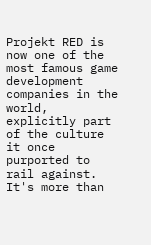Projekt RED is now one of the most famous game development companies in the world, explicitly part of the culture it once purported to rail against. It's more than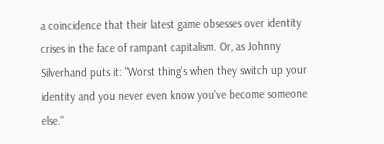a coincidence that their latest game obsesses over identity crises in the face of rampant capitalism. Or, as Johnny Silverhand puts it: "Worst thing's when they switch up your identity and you never even know you've become someone else."